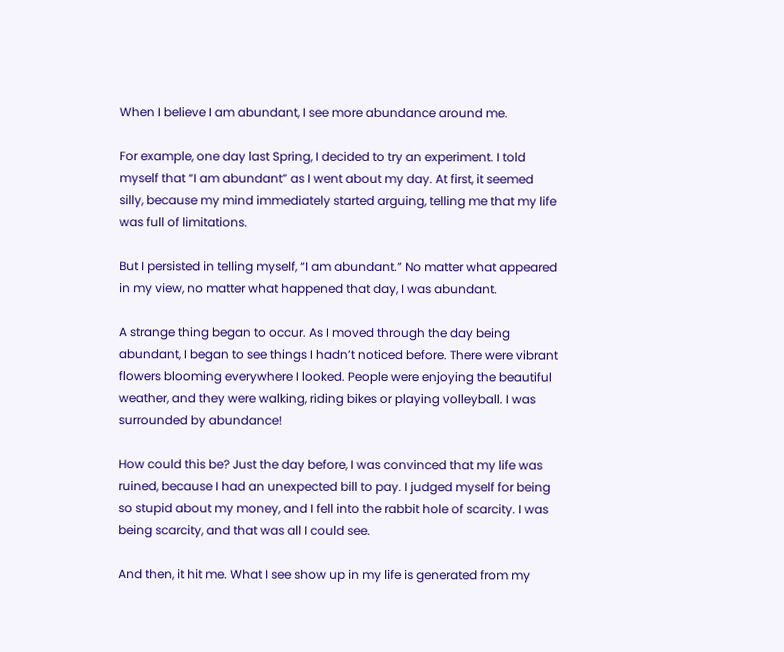When I believe I am abundant, I see more abundance around me.

For example, one day last Spring, I decided to try an experiment. I told myself that “I am abundant” as I went about my day. At first, it seemed silly, because my mind immediately started arguing, telling me that my life was full of limitations.

But I persisted in telling myself, “I am abundant.” No matter what appeared in my view, no matter what happened that day, I was abundant.

A strange thing began to occur. As I moved through the day being abundant, I began to see things I hadn’t noticed before. There were vibrant flowers blooming everywhere I looked. People were enjoying the beautiful weather, and they were walking, riding bikes or playing volleyball. I was surrounded by abundance!

How could this be? Just the day before, I was convinced that my life was ruined, because I had an unexpected bill to pay. I judged myself for being so stupid about my money, and I fell into the rabbit hole of scarcity. I was being scarcity, and that was all I could see.

And then, it hit me. What I see show up in my life is generated from my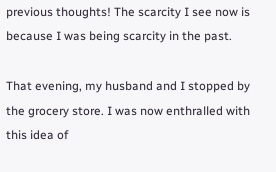previous thoughts! The scarcity I see now is because I was being scarcity in the past.

That evening, my husband and I stopped by the grocery store. I was now enthralled with this idea of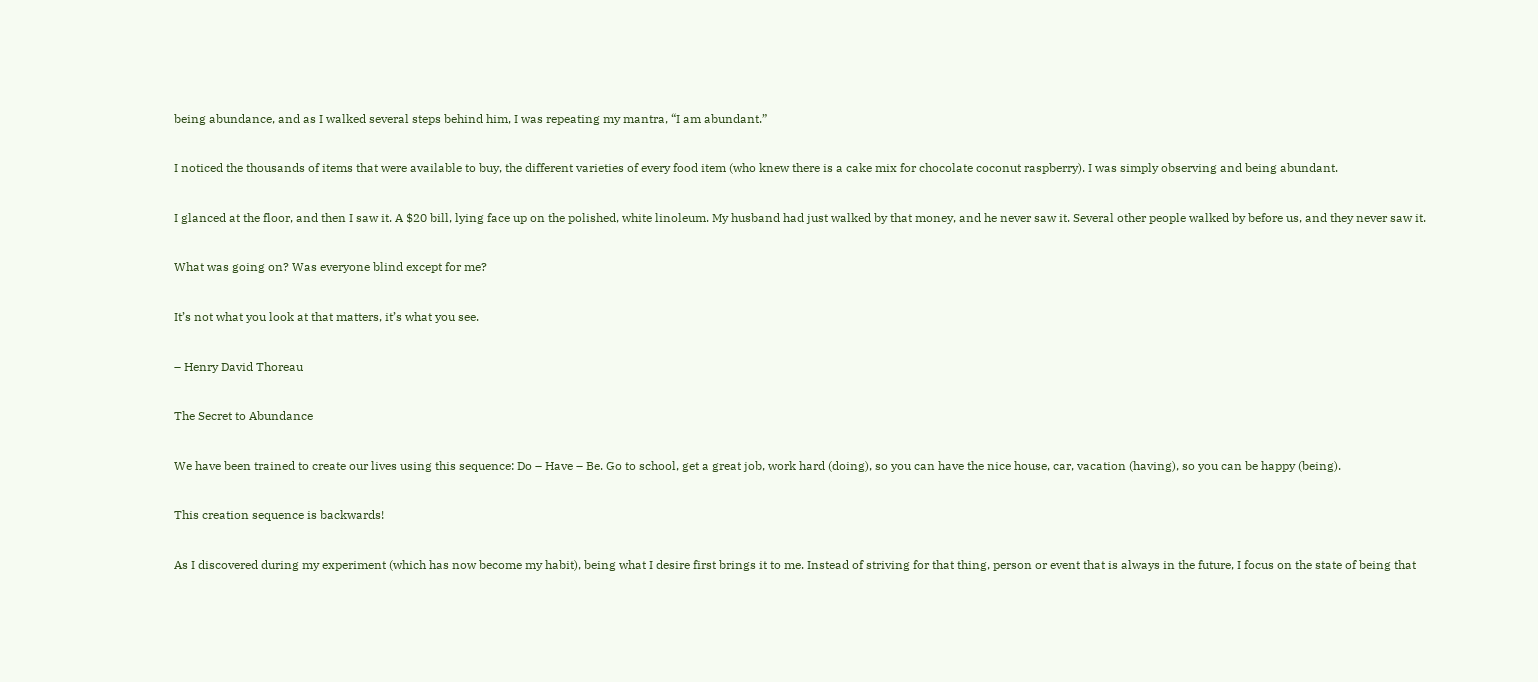being abundance, and as I walked several steps behind him, I was repeating my mantra, “I am abundant.”

I noticed the thousands of items that were available to buy, the different varieties of every food item (who knew there is a cake mix for chocolate coconut raspberry). I was simply observing and being abundant.

I glanced at the floor, and then I saw it. A $20 bill, lying face up on the polished, white linoleum. My husband had just walked by that money, and he never saw it. Several other people walked by before us, and they never saw it.

What was going on? Was everyone blind except for me?

It’s not what you look at that matters, it’s what you see.

– Henry David Thoreau

The Secret to Abundance

We have been trained to create our lives using this sequence: Do – Have – Be. Go to school, get a great job, work hard (doing), so you can have the nice house, car, vacation (having), so you can be happy (being).

This creation sequence is backwards!

As I discovered during my experiment (which has now become my habit), being what I desire first brings it to me. Instead of striving for that thing, person or event that is always in the future, I focus on the state of being that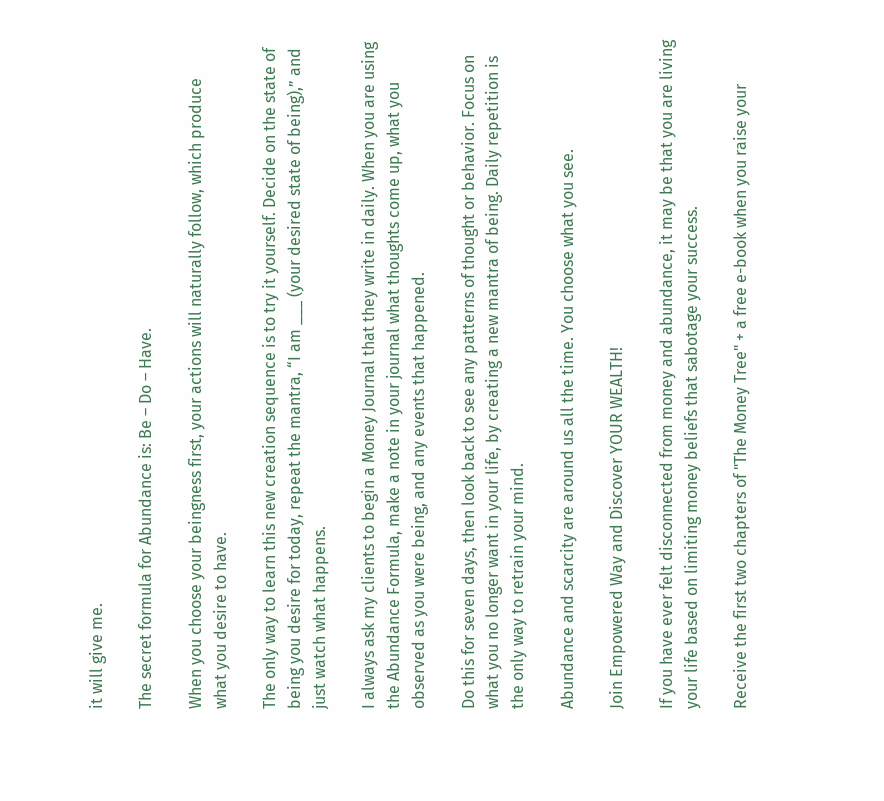it will give me.

The secret formula for Abundance is: Be – Do – Have.

When you choose your beingness first, your actions will naturally follow, which produce what you desire to have.

The only way to learn this new creation sequence is to try it yourself. Decide on the state of being you desire for today, repeat the mantra, “I am ___ (your desired state of being),” and just watch what happens.

I always ask my clients to begin a Money Journal that they write in daily. When you are using the Abundance Formula, make a note in your journal what thoughts come up, what you observed as you were being, and any events that happened.

Do this for seven days, then look back to see any patterns of thought or behavior. Focus on what you no longer want in your life, by creating a new mantra of being. Daily repetition is the only way to retrain your mind.

Abundance and scarcity are around us all the time. You choose what you see.

Join Empowered Way and Discover YOUR WEALTH!

If you have ever felt disconnected from money and abundance, it may be that you are living your life based on limiting money beliefs that sabotage your success.

Receive the first two chapters of "The Money Tree" + a free e-book when you raise your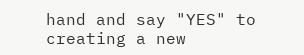hand and say "YES" to creating a new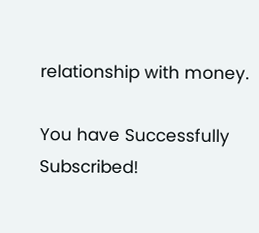relationship with money.

You have Successfully Subscribed!